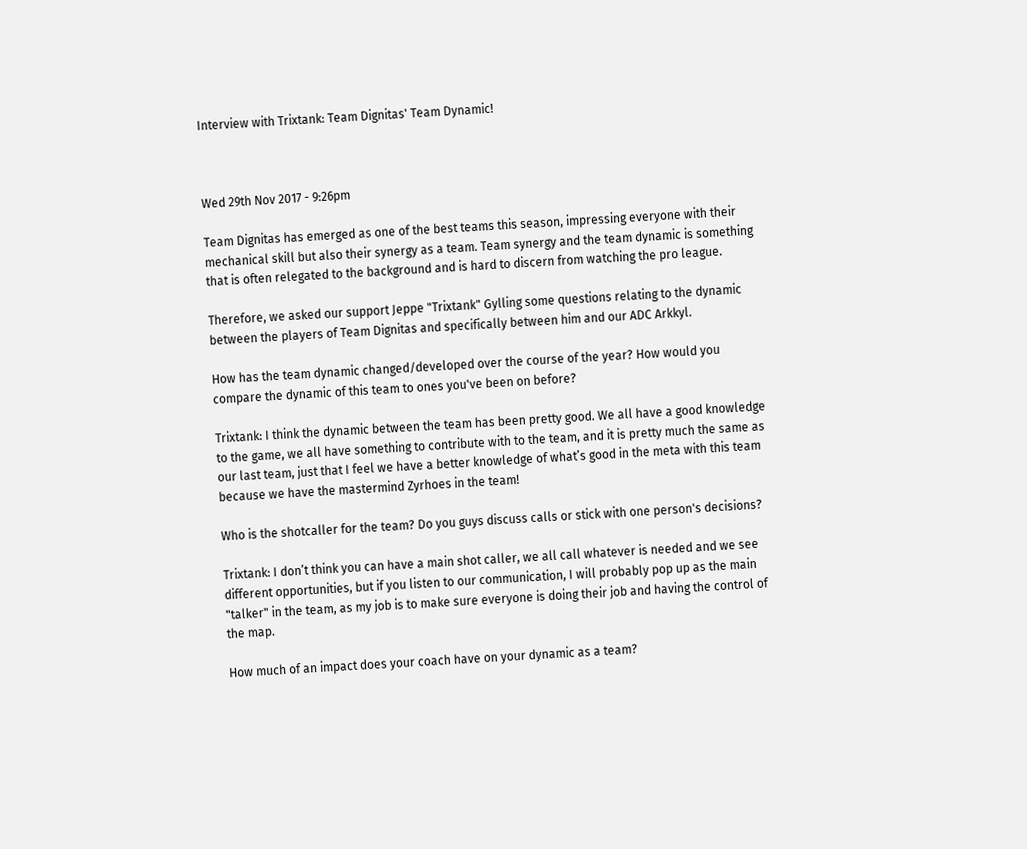Interview with Trixtank: Team Dignitas' Team Dynamic!



Wed 29th Nov 2017 - 9:26pm

Team Dignitas has emerged as one of the best teams this season, impressing everyone with their mechanical skill but also their synergy as a team. Team synergy and the team dynamic is something that is often relegated to the background and is hard to discern from watching the pro league.

Therefore, we asked our support Jeppe "Trixtank" Gylling some questions relating to the dynamic between the players of Team Dignitas and specifically between him and our ADC Arkkyl.

How has the team dynamic changed/developed over the course of the year? How would you compare the dynamic of this team to ones you've been on before?

Trixtank: I think the dynamic between the team has been pretty good. We all have a good knowledge to the game, we all have something to contribute with to the team, and it is pretty much the same as our last team, just that I feel we have a better knowledge of what’s good in the meta with this team because we have the mastermind Zyrhoes in the team!

Who is the shotcaller for the team? Do you guys discuss calls or stick with one person's decisions?

Trixtank: I don’t think you can have a main shot caller, we all call whatever is needed and we see different opportunities, but if you listen to our communication, I will probably pop up as the main "talker" in the team, as my job is to make sure everyone is doing their job and having the control of the map.

How much of an impact does your coach have on your dynamic as a team?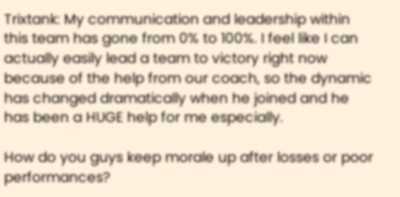Trixtank: My communication and leadership within this team has gone from 0% to 100%. I feel like I can actually easily lead a team to victory right now because of the help from our coach, so the dynamic has changed dramatically when he joined and he has been a HUGE help for me especially.

How do you guys keep morale up after losses or poor performances?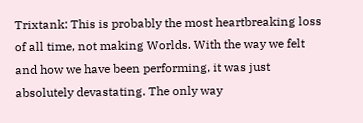Trixtank: This is probably the most heartbreaking loss of all time, not making Worlds. With the way we felt and how we have been performing, it was just absolutely devastating. The only way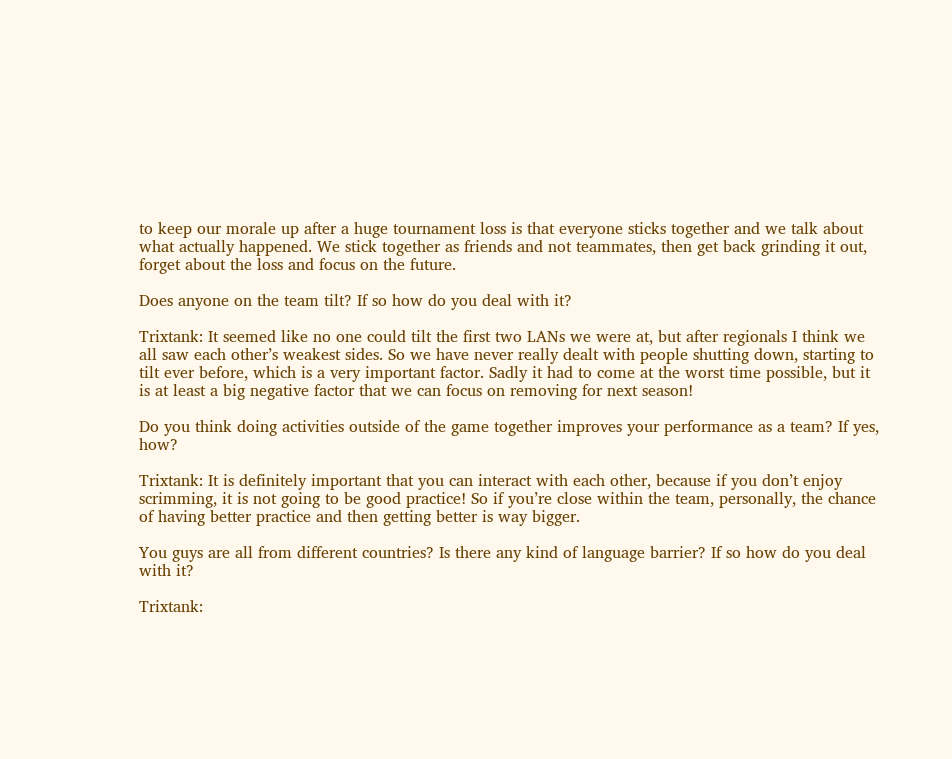to keep our morale up after a huge tournament loss is that everyone sticks together and we talk about what actually happened. We stick together as friends and not teammates, then get back grinding it out, forget about the loss and focus on the future.

Does anyone on the team tilt? If so how do you deal with it?

Trixtank: It seemed like no one could tilt the first two LANs we were at, but after regionals I think we all saw each other’s weakest sides. So we have never really dealt with people shutting down, starting to tilt ever before, which is a very important factor. Sadly it had to come at the worst time possible, but it is at least a big negative factor that we can focus on removing for next season!

Do you think doing activities outside of the game together improves your performance as a team? If yes, how?

Trixtank: It is definitely important that you can interact with each other, because if you don’t enjoy scrimming, it is not going to be good practice! So if you’re close within the team, personally, the chance of having better practice and then getting better is way bigger.

You guys are all from different countries? Is there any kind of language barrier? If so how do you deal with it?

Trixtank: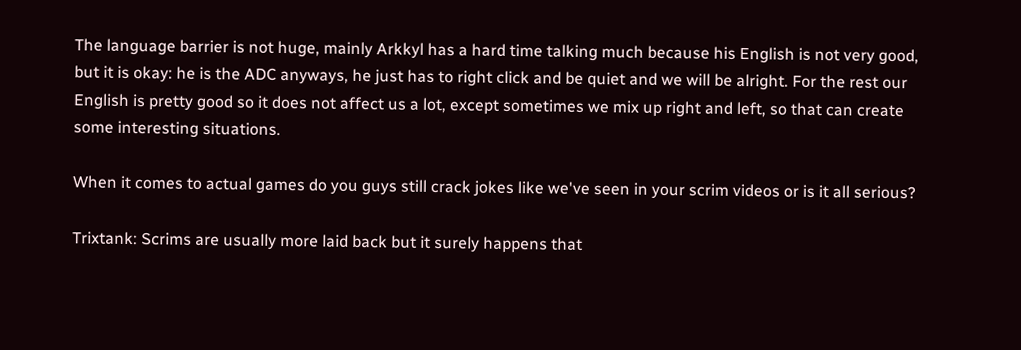The language barrier is not huge, mainly Arkkyl has a hard time talking much because his English is not very good, but it is okay: he is the ADC anyways, he just has to right click and be quiet and we will be alright. For the rest our English is pretty good so it does not affect us a lot, except sometimes we mix up right and left, so that can create some interesting situations.

When it comes to actual games do you guys still crack jokes like we've seen in your scrim videos or is it all serious?

Trixtank: Scrims are usually more laid back but it surely happens that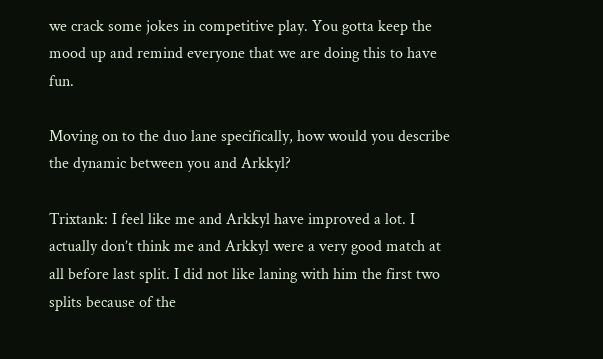we crack some jokes in competitive play. You gotta keep the mood up and remind everyone that we are doing this to have fun.

Moving on to the duo lane specifically, how would you describe the dynamic between you and Arkkyl?

Trixtank: I feel like me and Arkkyl have improved a lot. I actually don’t think me and Arkkyl were a very good match at all before last split. I did not like laning with him the first two splits because of the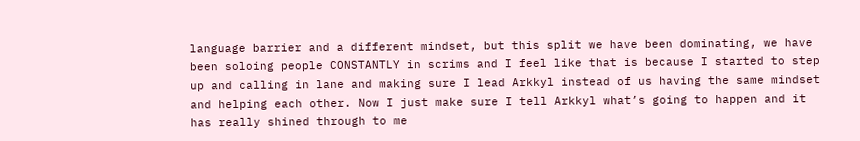language barrier and a different mindset, but this split we have been dominating, we have been soloing people CONSTANTLY in scrims and I feel like that is because I started to step up and calling in lane and making sure I lead Arkkyl instead of us having the same mindset and helping each other. Now I just make sure I tell Arkkyl what’s going to happen and it has really shined through to me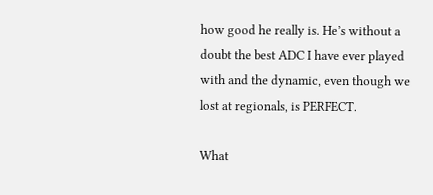how good he really is. He’s without a doubt the best ADC I have ever played with and the dynamic, even though we lost at regionals, is PERFECT.

What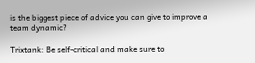is the biggest piece of advice you can give to improve a team dynamic?

Trixtank: Be self-critical and make sure to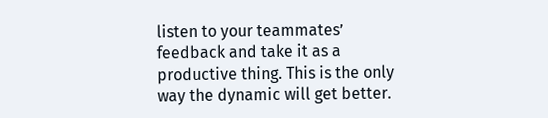listen to your teammates’ feedback and take it as a productive thing. This is the only way the dynamic will get better.